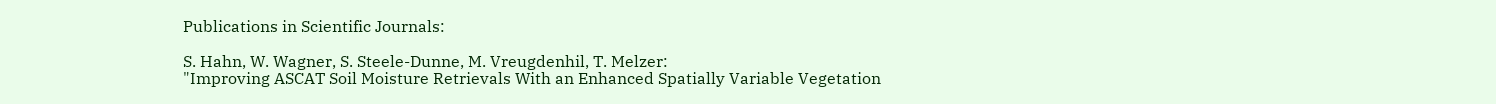Publications in Scientific Journals:

S. Hahn, W. Wagner, S. Steele-Dunne, M. Vreugdenhil, T. Melzer:
"Improving ASCAT Soil Moisture Retrievals With an Enhanced Spatially Variable Vegetation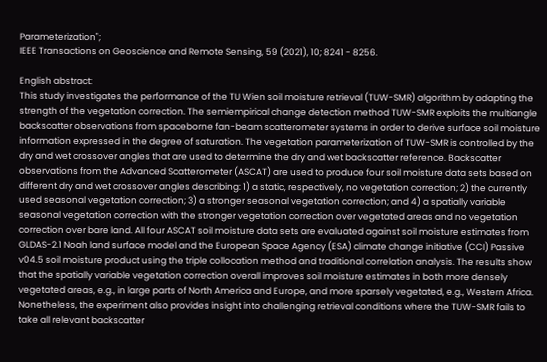Parameterization";
IEEE Transactions on Geoscience and Remote Sensing, 59 (2021), 10; 8241 - 8256.

English abstract:
This study investigates the performance of the TU Wien soil moisture retrieval (TUW-SMR) algorithm by adapting the strength of the vegetation correction. The semiempirical change detection method TUW-SMR exploits the multiangle backscatter observations from spaceborne fan-beam scatterometer systems in order to derive surface soil moisture information expressed in the degree of saturation. The vegetation parameterization of TUW-SMR is controlled by the dry and wet crossover angles that are used to determine the dry and wet backscatter reference. Backscatter observations from the Advanced Scatterometer (ASCAT) are used to produce four soil moisture data sets based on different dry and wet crossover angles describing: 1) a static, respectively, no vegetation correction; 2) the currently used seasonal vegetation correction; 3) a stronger seasonal vegetation correction; and 4) a spatially variable seasonal vegetation correction with the stronger vegetation correction over vegetated areas and no vegetation correction over bare land. All four ASCAT soil moisture data sets are evaluated against soil moisture estimates from GLDAS-2.1 Noah land surface model and the European Space Agency (ESA) climate change initiative (CCI) Passive v04.5 soil moisture product using the triple collocation method and traditional correlation analysis. The results show that the spatially variable vegetation correction overall improves soil moisture estimates in both more densely vegetated areas, e.g., in large parts of North America and Europe, and more sparsely vegetated, e.g., Western Africa. Nonetheless, the experiment also provides insight into challenging retrieval conditions where the TUW-SMR fails to take all relevant backscatter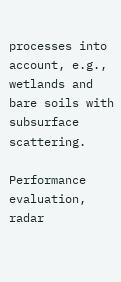processes into account, e.g., wetlands and bare soils with subsurface scattering.

Performance evaluation, radar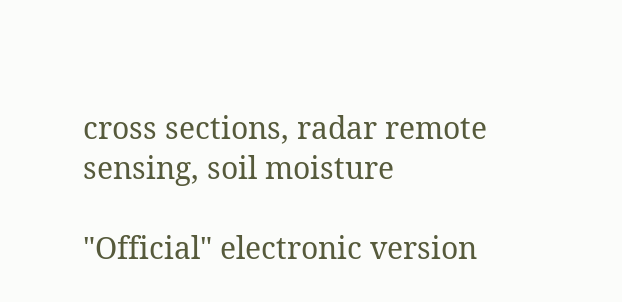cross sections, radar remote sensing, soil moisture

"Official" electronic version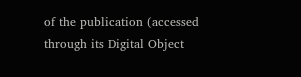of the publication (accessed through its Digital Object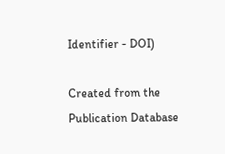Identifier - DOI)

Created from the Publication Database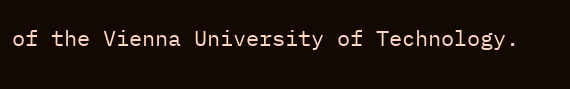of the Vienna University of Technology.